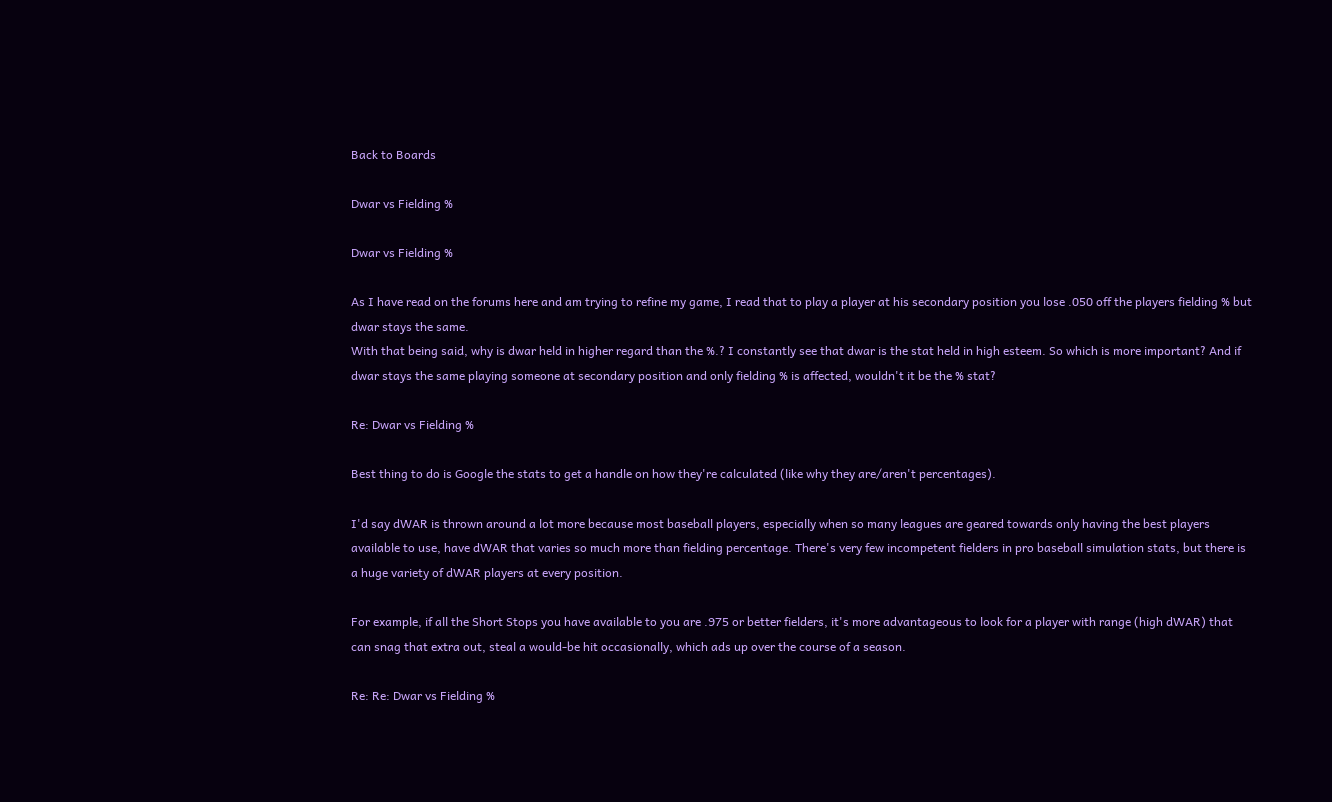Back to Boards

Dwar vs Fielding %

Dwar vs Fielding %

As I have read on the forums here and am trying to refine my game, I read that to play a player at his secondary position you lose .050 off the players fielding % but dwar stays the same.
With that being said, why is dwar held in higher regard than the %.? I constantly see that dwar is the stat held in high esteem. So which is more important? And if dwar stays the same playing someone at secondary position and only fielding % is affected, wouldn't it be the % stat?

Re: Dwar vs Fielding %

Best thing to do is Google the stats to get a handle on how they're calculated (like why they are/aren't percentages).

I'd say dWAR is thrown around a lot more because most baseball players, especially when so many leagues are geared towards only having the best players available to use, have dWAR that varies so much more than fielding percentage. There's very few incompetent fielders in pro baseball simulation stats, but there is a huge variety of dWAR players at every position.

For example, if all the Short Stops you have available to you are .975 or better fielders, it's more advantageous to look for a player with range (high dWAR) that can snag that extra out, steal a would-be hit occasionally, which ads up over the course of a season.

Re: Re: Dwar vs Fielding %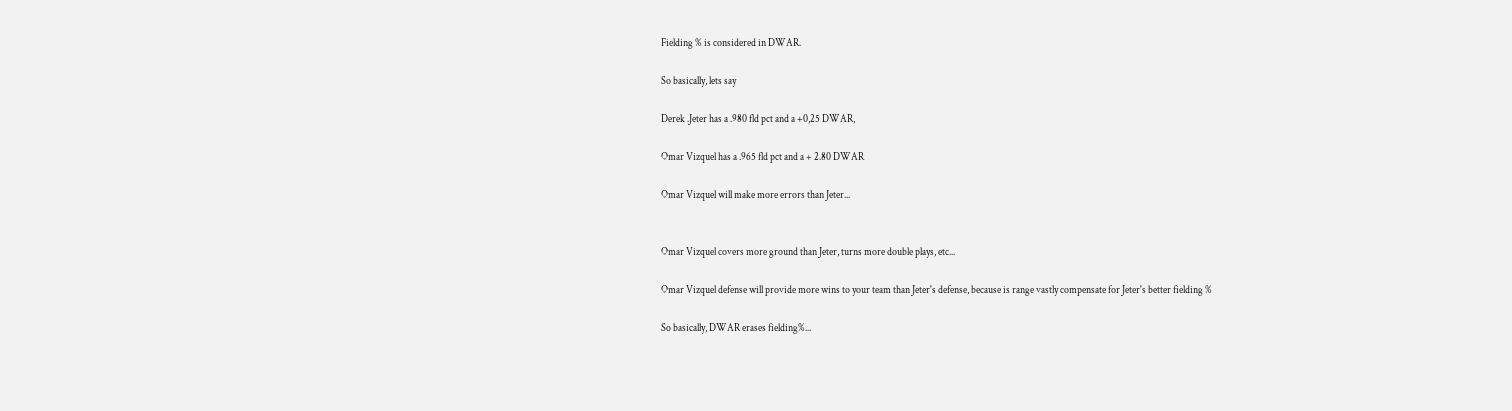Fielding % is considered in DWAR.

So basically, lets say

Derek .Jeter has a .980 fld pct and a +0,25 DWAR,

Omar Vizquel has a .965 fld pct and a + 2.80 DWAR

Omar Vizquel will make more errors than Jeter...


Omar Vizquel covers more ground than Jeter, turns more double plays, etc...

Omar Vizquel defense will provide more wins to your team than Jeter's defense, because is range vastly compensate for Jeter's better fielding %

So basically, DWAR erases fielding%...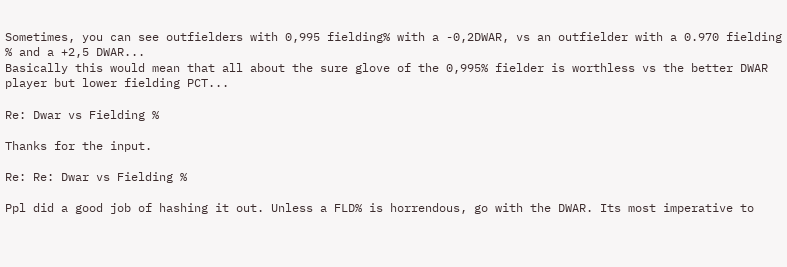Sometimes, you can see outfielders with 0,995 fielding% with a -0,2DWAR, vs an outfielder with a 0.970 fielding % and a +2,5 DWAR...
Basically this would mean that all about the sure glove of the 0,995% fielder is worthless vs the better DWAR player but lower fielding PCT...

Re: Dwar vs Fielding %

Thanks for the input.

Re: Re: Dwar vs Fielding %

Ppl did a good job of hashing it out. Unless a FLD% is horrendous, go with the DWAR. Its most imperative to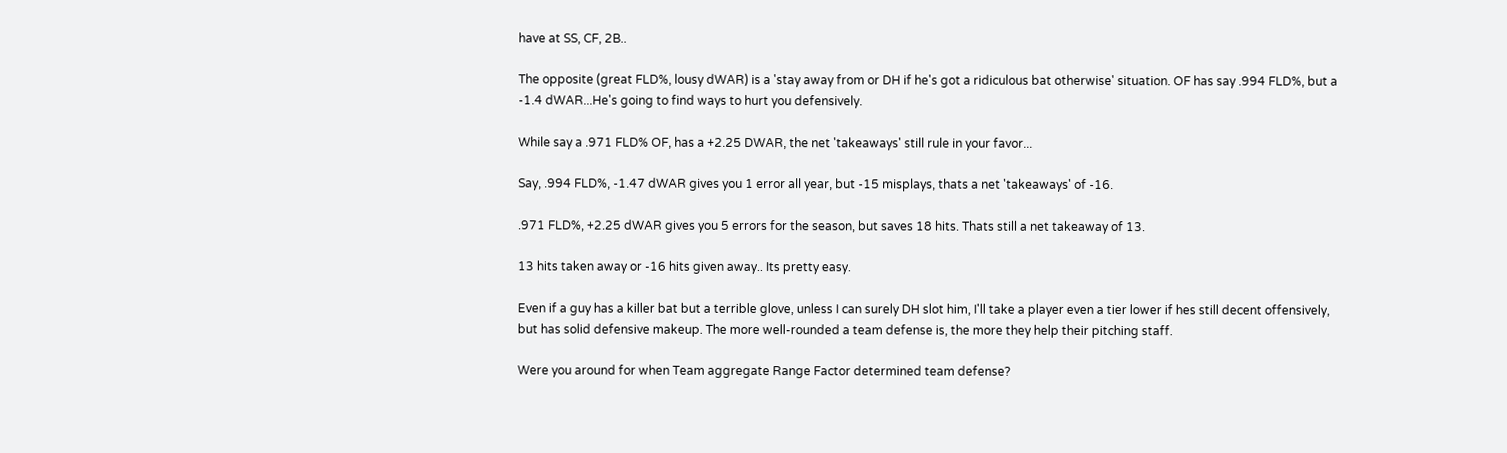have at SS, CF, 2B..

The opposite (great FLD%, lousy dWAR) is a 'stay away from or DH if he's got a ridiculous bat otherwise' situation. OF has say .994 FLD%, but a -1.4 dWAR...He's going to find ways to hurt you defensively.

While say a .971 FLD% OF, has a +2.25 DWAR, the net 'takeaways' still rule in your favor...

Say, .994 FLD%, -1.47 dWAR gives you 1 error all year, but -15 misplays, thats a net 'takeaways' of -16.

.971 FLD%, +2.25 dWAR gives you 5 errors for the season, but saves 18 hits. Thats still a net takeaway of 13.

13 hits taken away or -16 hits given away.. Its pretty easy.

Even if a guy has a killer bat but a terrible glove, unless I can surely DH slot him, I'll take a player even a tier lower if hes still decent offensively, but has solid defensive makeup. The more well-rounded a team defense is, the more they help their pitching staff.

Were you around for when Team aggregate Range Factor determined team defense?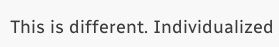This is different. Individualized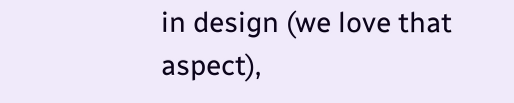in design (we love that aspect),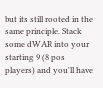but its still rooted in the same principle. Stack some dWAR into your starting 9 (8 pos players) and you'll have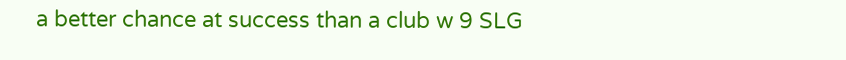a better chance at success than a club w 9 SLG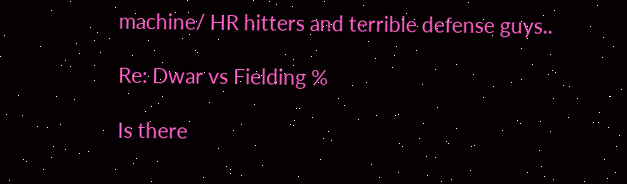machine/ HR hitters and terrible defense guys..

Re: Dwar vs Fielding %

Is there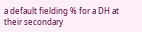a default fielding % for a DH at their secondary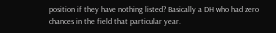position if they have nothing listed? Basically a DH who had zero chances in the field that particular year.